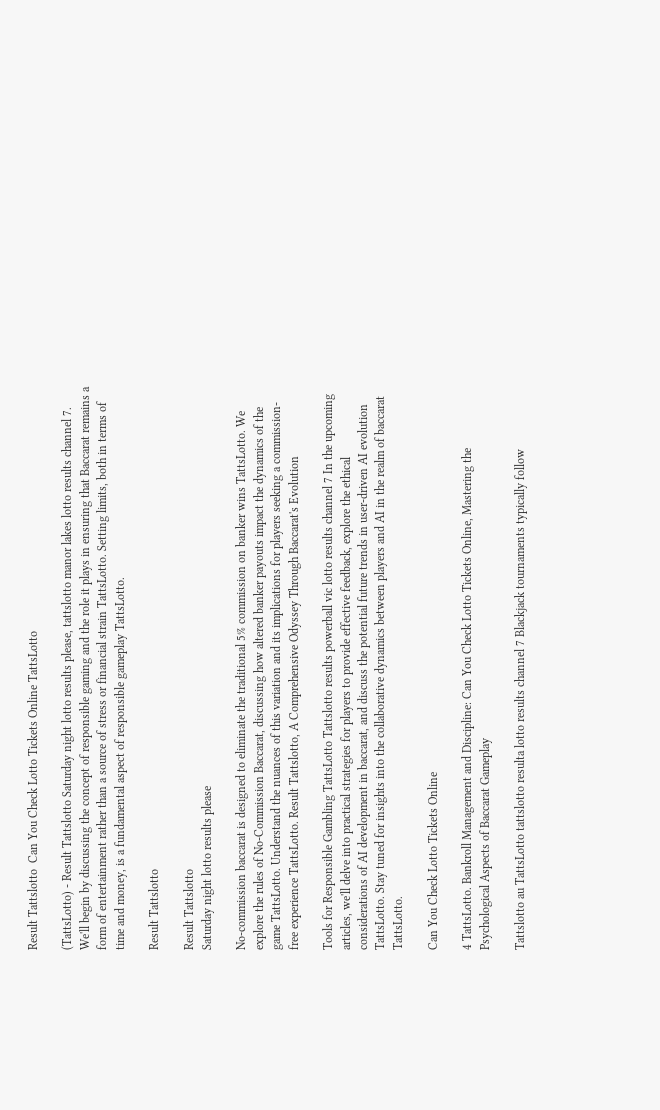Result Tattslotto  Can You Check Lotto Tickets Online TattsLotto

(TattsLotto) - Result Tattslotto Saturday night lotto results please, tattslotto manor lakes lotto results channel 7. We'll begin by discussing the concept of responsible gaming and the role it plays in ensuring that Baccarat remains a form of entertainment rather than a source of stress or financial strain TattsLotto. Setting limits, both in terms of time and money, is a fundamental aspect of responsible gameplay TattsLotto.

Result Tattslotto

Result Tattslotto
Saturday night lotto results please

No-commission baccarat is designed to eliminate the traditional 5% commission on banker wins TattsLotto. We explore the rules of No-Commission Baccarat, discussing how altered banker payouts impact the dynamics of the game TattsLotto. Understand the nuances of this variation and its implications for players seeking a commission-free experience TattsLotto. Result Tattslotto, A Comprehensive Odyssey Through Baccarat's Evolution

Tools for Responsible Gambling TattsLotto Tattslotto results powerball vic lotto results channel 7 In the upcoming articles, we'll delve into practical strategies for players to provide effective feedback, explore the ethical considerations of AI development in baccarat, and discuss the potential future trends in user-driven AI evolution TattsLotto. Stay tuned for insights into the collaborative dynamics between players and AI in the realm of baccarat TattsLotto.

Can You Check Lotto Tickets Online

4 TattsLotto. Bankroll Management and Discipline: Can You Check Lotto Tickets Online, Mastering the Psychological Aspects of Baccarat Gameplay

Tattslotto au TattsLotto tattslotto resulta lotto results channel 7 Blackjack tournaments typically follow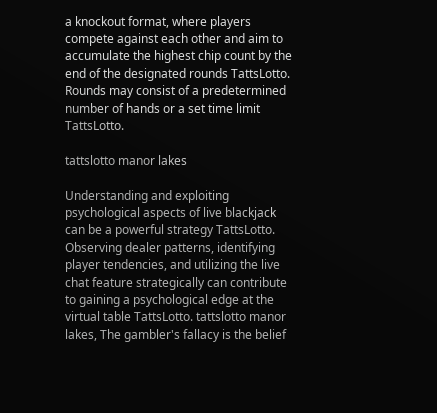a knockout format, where players compete against each other and aim to accumulate the highest chip count by the end of the designated rounds TattsLotto. Rounds may consist of a predetermined number of hands or a set time limit TattsLotto.

tattslotto manor lakes

Understanding and exploiting psychological aspects of live blackjack can be a powerful strategy TattsLotto. Observing dealer patterns, identifying player tendencies, and utilizing the live chat feature strategically can contribute to gaining a psychological edge at the virtual table TattsLotto. tattslotto manor lakes, The gambler's fallacy is the belief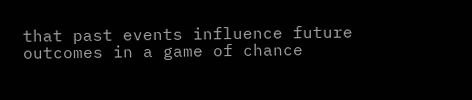that past events influence future outcomes in a game of chance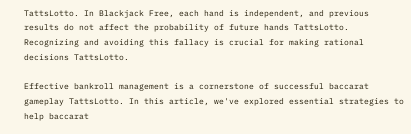TattsLotto. In Blackjack Free, each hand is independent, and previous results do not affect the probability of future hands TattsLotto. Recognizing and avoiding this fallacy is crucial for making rational decisions TattsLotto.

Effective bankroll management is a cornerstone of successful baccarat gameplay TattsLotto. In this article, we've explored essential strategies to help baccarat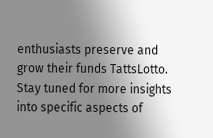enthusiasts preserve and grow their funds TattsLotto. Stay tuned for more insights into specific aspects of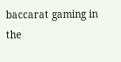baccarat gaming in the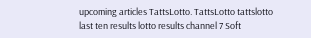upcoming articles TattsLotto. TattsLotto tattslotto last ten results lotto results channel 7 Soft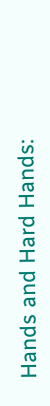Hands and Hard Hands: